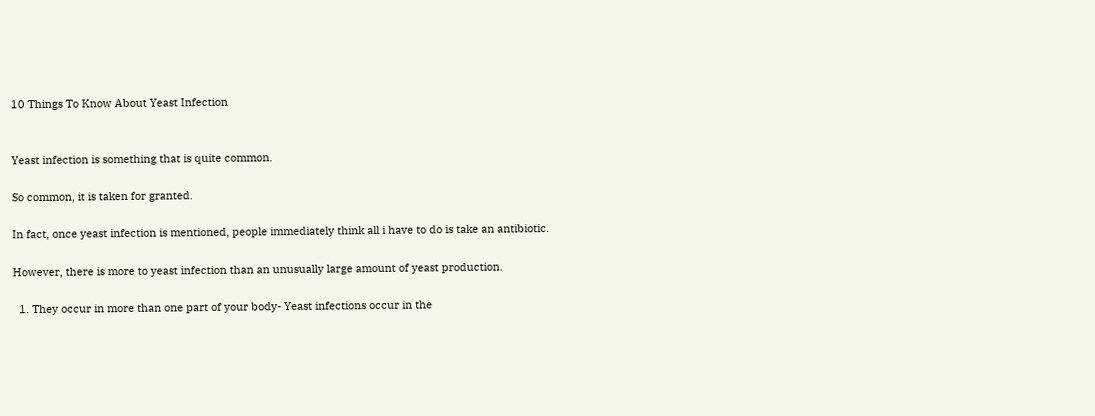10 Things To Know About Yeast Infection


Yeast infection is something that is quite common.

So common, it is taken for granted.

In fact, once yeast infection is mentioned, people immediately think all i have to do is take an antibiotic.

However, there is more to yeast infection than an unusually large amount of yeast production.

  1. They occur in more than one part of your body- Yeast infections occur in the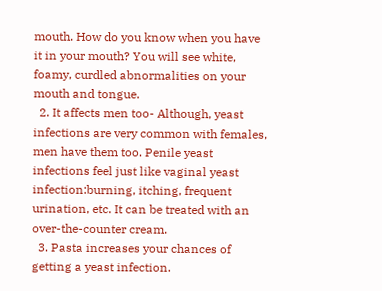mouth. How do you know when you have it in your mouth? You will see white, foamy, curdled abnormalities on your mouth and tongue.
  2. It affects men too- Although, yeast infections are very common with females, men have them too. Penile yeast infections feel just like vaginal yeast infection:burning, itching, frequent urination, etc. It can be treated with an over-the-counter cream.
  3. Pasta increases your chances of getting a yeast infection.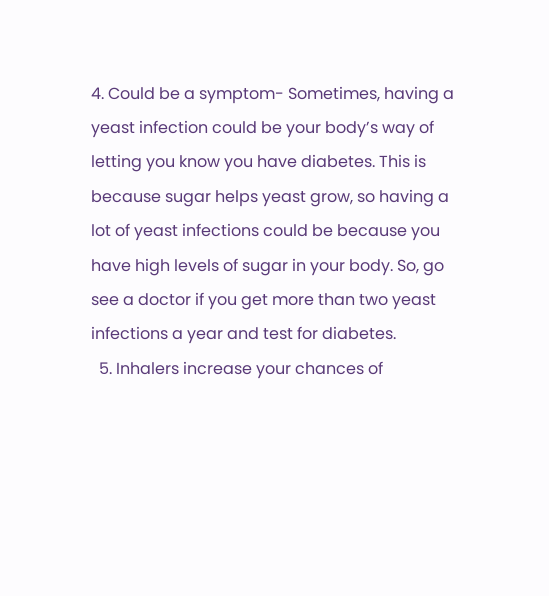4. Could be a symptom- Sometimes, having a yeast infection could be your body’s way of letting you know you have diabetes. This is because sugar helps yeast grow, so having a lot of yeast infections could be because you have high levels of sugar in your body. So, go see a doctor if you get more than two yeast infections a year and test for diabetes.
  5. Inhalers increase your chances of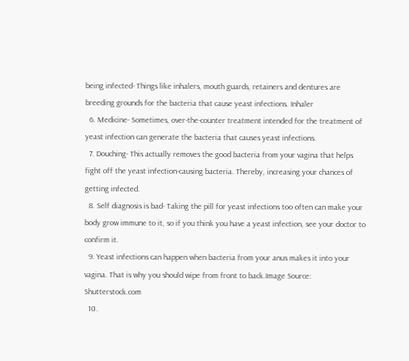being infected- Things like inhalers, mouth guards, retainers and dentures are breeding grounds for the bacteria that cause yeast infections. Inhaler
  6. Medicine- Sometimes, over-the-counter treatment intended for the treatment of yeast infection can generate the bacteria that causes yeast infections.
  7. Douching- This actually removes the good bacteria from your vagina that helps fight off the yeast infection-causing bacteria. Thereby, increasing your chances of getting infected.
  8. Self diagnosis is bad- Taking the pill for yeast infections too often can make your body grow immune to it, so if you think you have a yeast infection, see your doctor to confirm it.
  9. Yeast infections can happen when bacteria from your anus makes it into your vagina. That is why you should wipe from front to back.Image Source: Shutterstock.com
  10.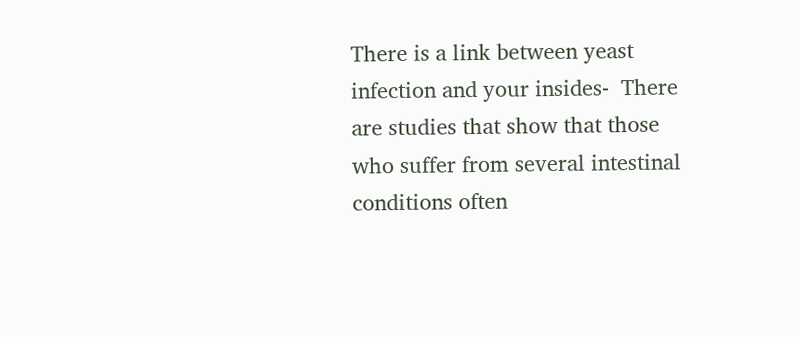There is a link between yeast infection and your insides-  There are studies that show that those who suffer from several intestinal conditions often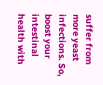suffer from more yeast infections. So, boost your intestinal health with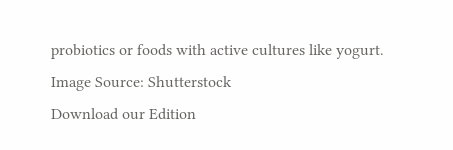probiotics or foods with active cultures like yogurt. Image Source: Shutterstock
Download our Edition